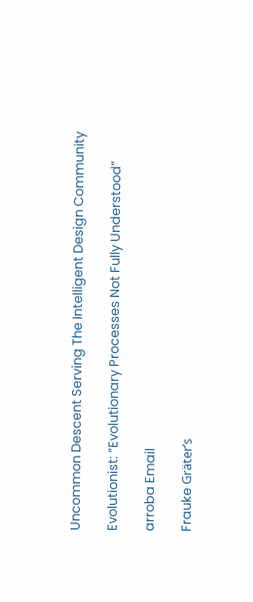Uncommon Descent Serving The Intelligent Design Community

Evolutionist: “Evolutionary Processes Not Fully Understood”

arroba Email

Frauke Gräter’s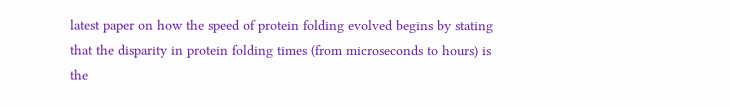latest paper on how the speed of protein folding evolved begins by stating that the disparity in protein folding times (from microseconds to hours) is the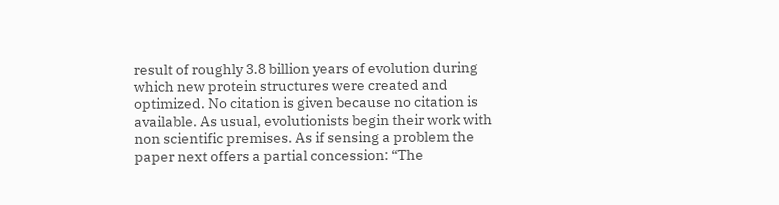result of roughly 3.8 billion years of evolution during which new protein structures were created and optimized. No citation is given because no citation is available. As usual, evolutionists begin their work with non scientific premises. As if sensing a problem the paper next offers a partial concession: “The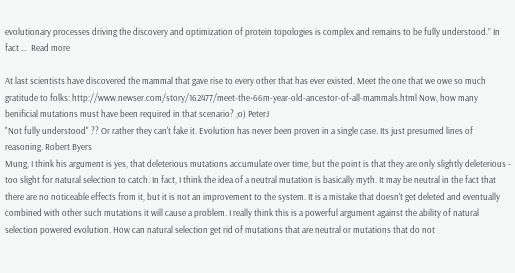evolutionary processes driving the discovery and optimization of protein topologies is complex and remains to be fully understood.” In fact …  Read more

At last scientists have discovered the mammal that gave rise to every other that has ever existed. Meet the one that we owe so much gratitude to folks: http://www.newser.com/story/162477/meet-the-66m-year-old-ancestor-of-all-mammals.html Now, how many benificial mutations must have been required in that scenario? ;o) PeterJ
"Not fully understood" ?? Or rather they can't fake it. Evolution has never been proven in a single case. Its just presumed lines of reasoning. Robert Byers
Mung, I think his argument is yes, that deleterious mutations accumulate over time, but the point is that they are only slightly deleterious - too slight for natural selection to catch. In fact, I think the idea of a neutral mutation is basically myth. It may be neutral in the fact that there are no noticeable effects from it, but it is not an improvement to the system. It is a mistake that doesn't get deleted and eventually combined with other such mutations it will cause a problem. I really think this is a powerful argument against the ability of natural selection powered evolution. How can natural selection get rid of mutations that are neutral or mutations that do not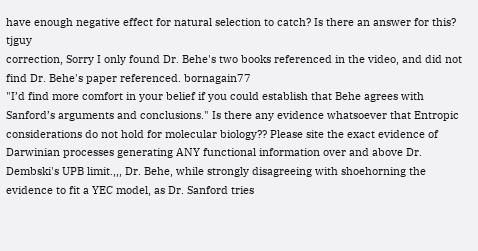have enough negative effect for natural selection to catch? Is there an answer for this? tjguy
correction, Sorry I only found Dr. Behe's two books referenced in the video, and did not find Dr. Behe's paper referenced. bornagain77
"I’d find more comfort in your belief if you could establish that Behe agrees with Sanford’s arguments and conclusions." Is there any evidence whatsoever that Entropic considerations do not hold for molecular biology?? Please site the exact evidence of Darwinian processes generating ANY functional information over and above Dr. Dembski's UPB limit.,,, Dr. Behe, while strongly disagreeing with shoehorning the evidence to fit a YEC model, as Dr. Sanford tries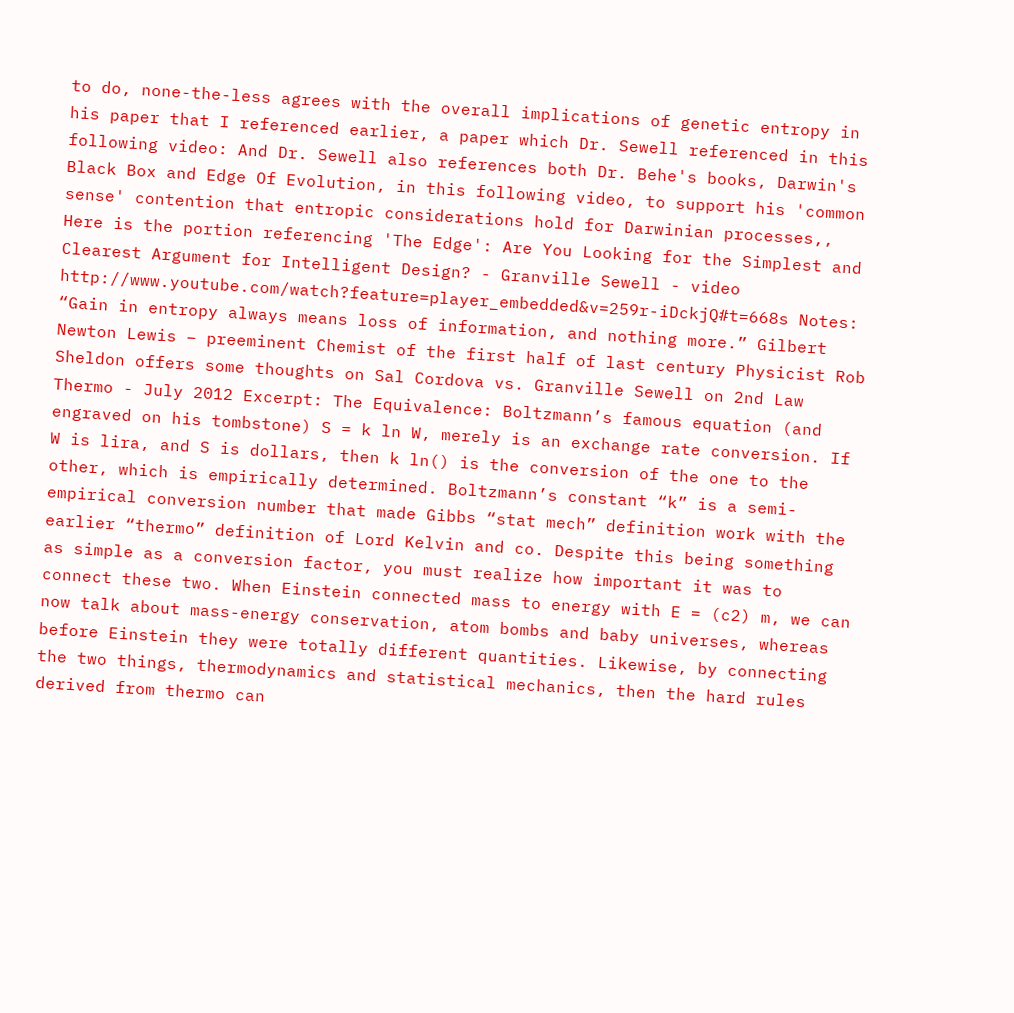to do, none-the-less agrees with the overall implications of genetic entropy in his paper that I referenced earlier, a paper which Dr. Sewell referenced in this following video: And Dr. Sewell also references both Dr. Behe's books, Darwin's Black Box and Edge Of Evolution, in this following video, to support his 'common sense' contention that entropic considerations hold for Darwinian processes,, Here is the portion referencing 'The Edge': Are You Looking for the Simplest and Clearest Argument for Intelligent Design? - Granville Sewell - video http://www.youtube.com/watch?feature=player_embedded&v=259r-iDckjQ#t=668s Notes: “Gain in entropy always means loss of information, and nothing more.” Gilbert Newton Lewis – preeminent Chemist of the first half of last century Physicist Rob Sheldon offers some thoughts on Sal Cordova vs. Granville Sewell on 2nd Law Thermo - July 2012 Excerpt: The Equivalence: Boltzmann’s famous equation (and engraved on his tombstone) S = k ln W, merely is an exchange rate conversion. If W is lira, and S is dollars, then k ln() is the conversion of the one to the other, which is empirically determined. Boltzmann’s constant “k” is a semi-empirical conversion number that made Gibbs “stat mech” definition work with the earlier “thermo” definition of Lord Kelvin and co. Despite this being something as simple as a conversion factor, you must realize how important it was to connect these two. When Einstein connected mass to energy with E = (c2) m, we can now talk about mass-energy conservation, atom bombs and baby universes, whereas before Einstein they were totally different quantities. Likewise, by connecting the two things, thermodynamics and statistical mechanics, then the hard rules derived from thermo can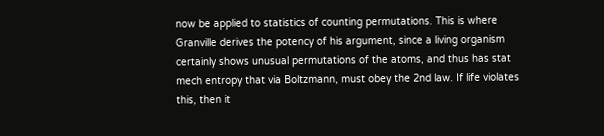now be applied to statistics of counting permutations. This is where Granville derives the potency of his argument, since a living organism certainly shows unusual permutations of the atoms, and thus has stat mech entropy that via Boltzmann, must obey the 2nd law. If life violates this, then it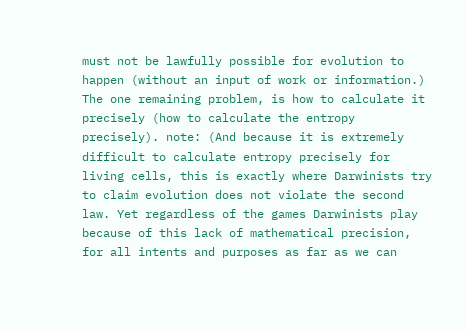must not be lawfully possible for evolution to happen (without an input of work or information.) The one remaining problem, is how to calculate it precisely (how to calculate the entropy precisely). note: (And because it is extremely difficult to calculate entropy precisely for living cells, this is exactly where Darwinists try to claim evolution does not violate the second law. Yet regardless of the games Darwinists play because of this lack of mathematical precision, for all intents and purposes as far as we can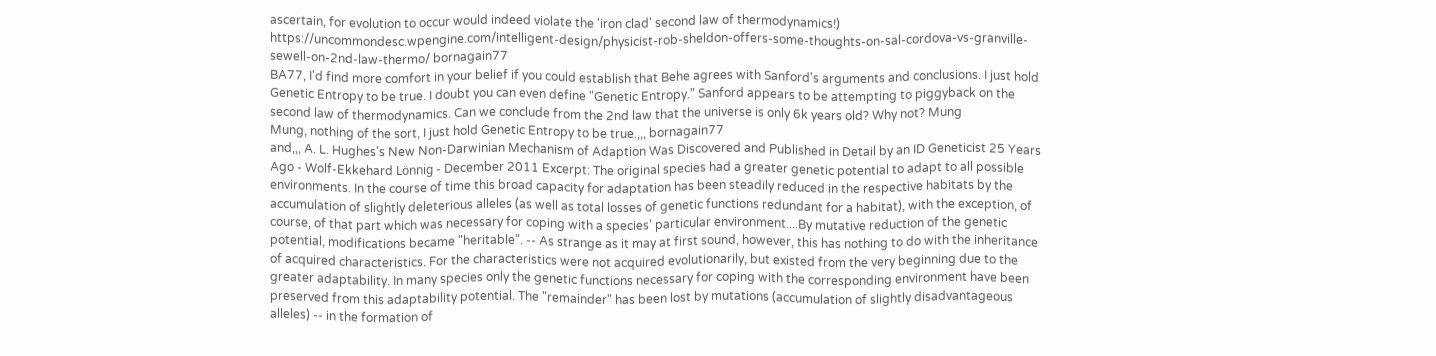ascertain, for evolution to occur would indeed violate the 'iron clad' second law of thermodynamics!) https://uncommondesc.wpengine.com/intelligent-design/physicist-rob-sheldon-offers-some-thoughts-on-sal-cordova-vs-granville-sewell-on-2nd-law-thermo/ bornagain77
BA77, I'd find more comfort in your belief if you could establish that Behe agrees with Sanford's arguments and conclusions. I just hold Genetic Entropy to be true. I doubt you can even define "Genetic Entropy." Sanford appears to be attempting to piggyback on the second law of thermodynamics. Can we conclude from the 2nd law that the universe is only 6k years old? Why not? Mung
Mung, nothing of the sort, I just hold Genetic Entropy to be true.,,, bornagain77
and,,, A. L. Hughes's New Non-Darwinian Mechanism of Adaption Was Discovered and Published in Detail by an ID Geneticist 25 Years Ago - Wolf-Ekkehard Lönnig - December 2011 Excerpt: The original species had a greater genetic potential to adapt to all possible environments. In the course of time this broad capacity for adaptation has been steadily reduced in the respective habitats by the accumulation of slightly deleterious alleles (as well as total losses of genetic functions redundant for a habitat), with the exception, of course, of that part which was necessary for coping with a species' particular environment....By mutative reduction of the genetic potential, modifications became "heritable". -- As strange as it may at first sound, however, this has nothing to do with the inheritance of acquired characteristics. For the characteristics were not acquired evolutionarily, but existed from the very beginning due to the greater adaptability. In many species only the genetic functions necessary for coping with the corresponding environment have been preserved from this adaptability potential. The "remainder" has been lost by mutations (accumulation of slightly disadvantageous alleles) -- in the formation of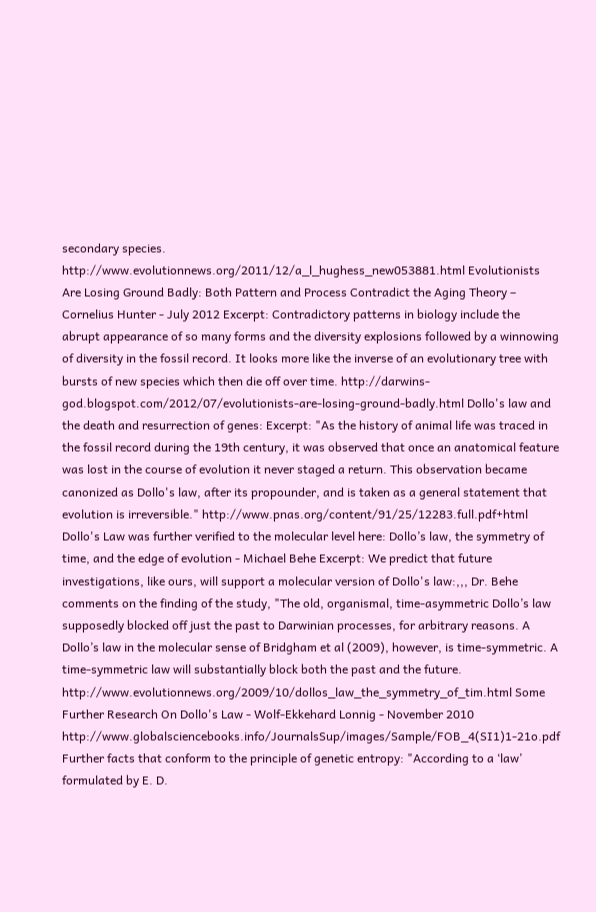secondary species. http://www.evolutionnews.org/2011/12/a_l_hughess_new053881.html Evolutionists Are Losing Ground Badly: Both Pattern and Process Contradict the Aging Theory – Cornelius Hunter - July 2012 Excerpt: Contradictory patterns in biology include the abrupt appearance of so many forms and the diversity explosions followed by a winnowing of diversity in the fossil record. It looks more like the inverse of an evolutionary tree with bursts of new species which then die off over time. http://darwins-god.blogspot.com/2012/07/evolutionists-are-losing-ground-badly.html Dollo's law and the death and resurrection of genes: Excerpt: "As the history of animal life was traced in the fossil record during the 19th century, it was observed that once an anatomical feature was lost in the course of evolution it never staged a return. This observation became canonized as Dollo's law, after its propounder, and is taken as a general statement that evolution is irreversible." http://www.pnas.org/content/91/25/12283.full.pdf+html Dollo's Law was further verified to the molecular level here: Dollo’s law, the symmetry of time, and the edge of evolution - Michael Behe Excerpt: We predict that future investigations, like ours, will support a molecular version of Dollo's law:,,, Dr. Behe comments on the finding of the study, "The old, organismal, time-asymmetric Dollo’s law supposedly blocked off just the past to Darwinian processes, for arbitrary reasons. A Dollo’s law in the molecular sense of Bridgham et al (2009), however, is time-symmetric. A time-symmetric law will substantially block both the past and the future. http://www.evolutionnews.org/2009/10/dollos_law_the_symmetry_of_tim.html Some Further Research On Dollo's Law - Wolf-Ekkehard Lonnig - November 2010 http://www.globalsciencebooks.info/JournalsSup/images/Sample/FOB_4(SI1)1-21o.pdf Further facts that conform to the principle of genetic entropy: "According to a ‘law’ formulated by E. D.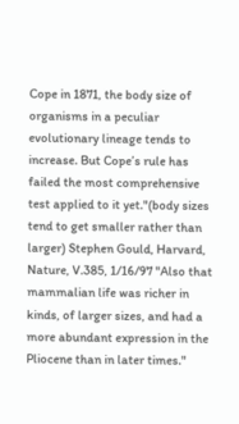Cope in 1871, the body size of organisms in a peculiar evolutionary lineage tends to increase. But Cope’s rule has failed the most comprehensive test applied to it yet."(body sizes tend to get smaller rather than larger) Stephen Gould, Harvard, Nature, V.385, 1/16/97 "Also that mammalian life was richer in kinds, of larger sizes, and had a more abundant expression in the Pliocene than in later times."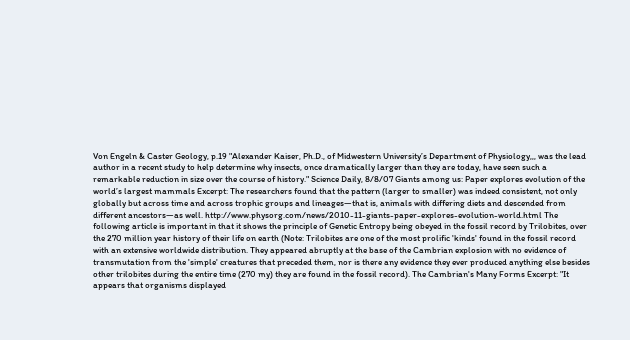Von Engeln & Caster Geology, p.19 "Alexander Kaiser, Ph.D., of Midwestern University’s Department of Physiology,,, was the lead author in a recent study to help determine why insects, once dramatically larger than they are today, have seen such a remarkable reduction in size over the course of history." Science Daily, 8/8/07 Giants among us: Paper explores evolution of the world’s largest mammals Excerpt: The researchers found that the pattern (larger to smaller) was indeed consistent, not only globally but across time and across trophic groups and lineages—that is, animals with differing diets and descended from different ancestors—as well. http://www.physorg.com/news/2010-11-giants-paper-explores-evolution-world.html The following article is important in that it shows the principle of Genetic Entropy being obeyed in the fossil record by Trilobites, over the 270 million year history of their life on earth (Note: Trilobites are one of the most prolific 'kinds' found in the fossil record with an extensive worldwide distribution. They appeared abruptly at the base of the Cambrian explosion with no evidence of transmutation from the 'simple' creatures that preceded them, nor is there any evidence they ever produced anything else besides other trilobites during the entire time (270 my) they are found in the fossil record). The Cambrian's Many Forms Excerpt: "It appears that organisms displayed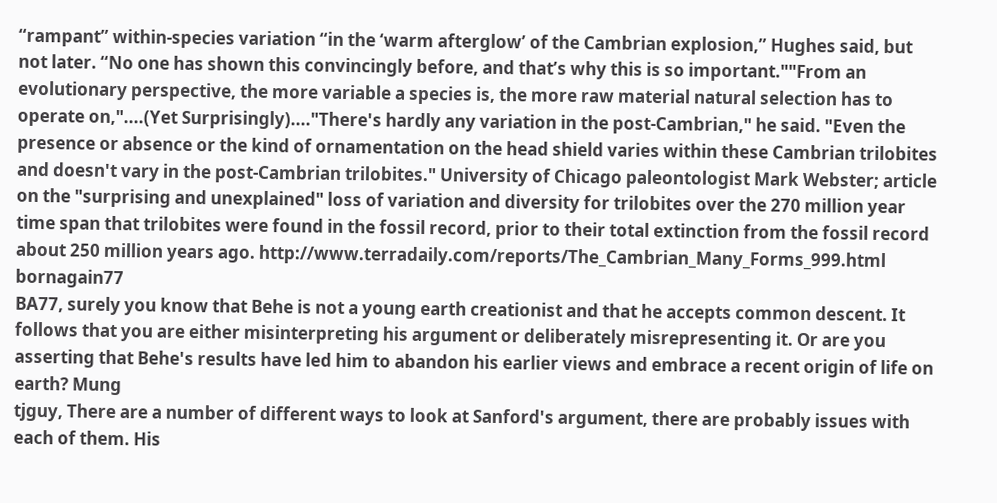“rampant” within-species variation “in the ‘warm afterglow’ of the Cambrian explosion,” Hughes said, but not later. “No one has shown this convincingly before, and that’s why this is so important.""From an evolutionary perspective, the more variable a species is, the more raw material natural selection has to operate on,"....(Yet Surprisingly)...."There's hardly any variation in the post-Cambrian," he said. "Even the presence or absence or the kind of ornamentation on the head shield varies within these Cambrian trilobites and doesn't vary in the post-Cambrian trilobites." University of Chicago paleontologist Mark Webster; article on the "surprising and unexplained" loss of variation and diversity for trilobites over the 270 million year time span that trilobites were found in the fossil record, prior to their total extinction from the fossil record about 250 million years ago. http://www.terradaily.com/reports/The_Cambrian_Many_Forms_999.html bornagain77
BA77, surely you know that Behe is not a young earth creationist and that he accepts common descent. It follows that you are either misinterpreting his argument or deliberately misrepresenting it. Or are you asserting that Behe's results have led him to abandon his earlier views and embrace a recent origin of life on earth? Mung
tjguy, There are a number of different ways to look at Sanford's argument, there are probably issues with each of them. His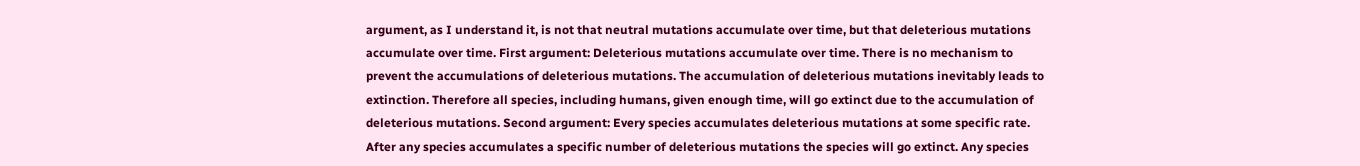argument, as I understand it, is not that neutral mutations accumulate over time, but that deleterious mutations accumulate over time. First argument: Deleterious mutations accumulate over time. There is no mechanism to prevent the accumulations of deleterious mutations. The accumulation of deleterious mutations inevitably leads to extinction. Therefore all species, including humans, given enough time, will go extinct due to the accumulation of deleterious mutations. Second argument: Every species accumulates deleterious mutations at some specific rate. After any species accumulates a specific number of deleterious mutations the species will go extinct. Any species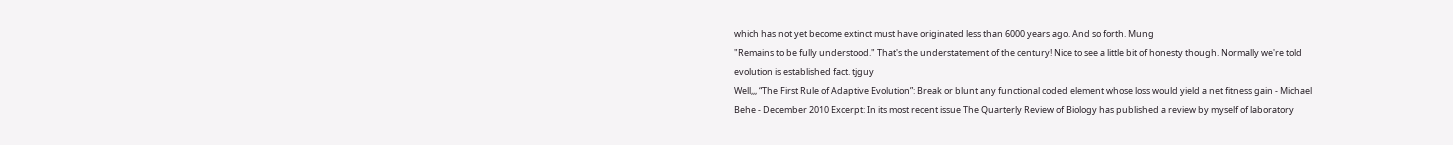which has not yet become extinct must have originated less than 6000 years ago. And so forth. Mung
"Remains to be fully understood." That's the understatement of the century! Nice to see a little bit of honesty though. Normally we're told evolution is established fact. tjguy
Well,,, “The First Rule of Adaptive Evolution”: Break or blunt any functional coded element whose loss would yield a net fitness gain - Michael Behe - December 2010 Excerpt: In its most recent issue The Quarterly Review of Biology has published a review by myself of laboratory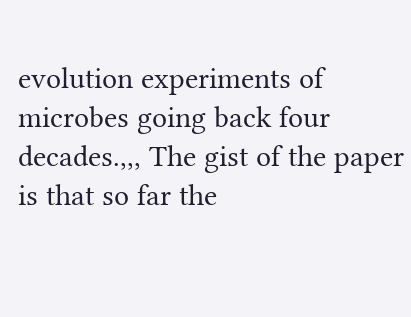evolution experiments of microbes going back four decades.,,, The gist of the paper is that so far the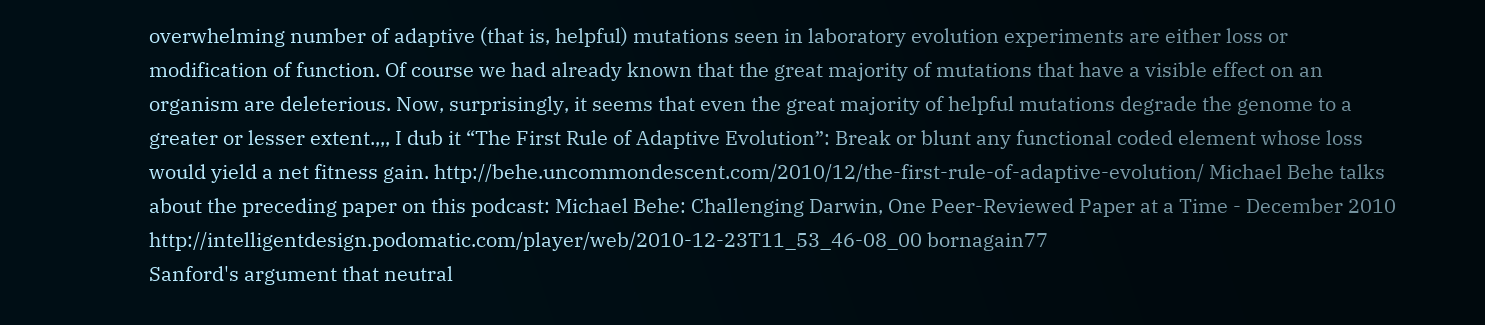overwhelming number of adaptive (that is, helpful) mutations seen in laboratory evolution experiments are either loss or modification of function. Of course we had already known that the great majority of mutations that have a visible effect on an organism are deleterious. Now, surprisingly, it seems that even the great majority of helpful mutations degrade the genome to a greater or lesser extent.,,, I dub it “The First Rule of Adaptive Evolution”: Break or blunt any functional coded element whose loss would yield a net fitness gain. http://behe.uncommondescent.com/2010/12/the-first-rule-of-adaptive-evolution/ Michael Behe talks about the preceding paper on this podcast: Michael Behe: Challenging Darwin, One Peer-Reviewed Paper at a Time - December 2010 http://intelligentdesign.podomatic.com/player/web/2010-12-23T11_53_46-08_00 bornagain77
Sanford's argument that neutral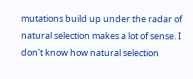mutations build up under the radar of natural selection makes a lot of sense. I don't know how natural selection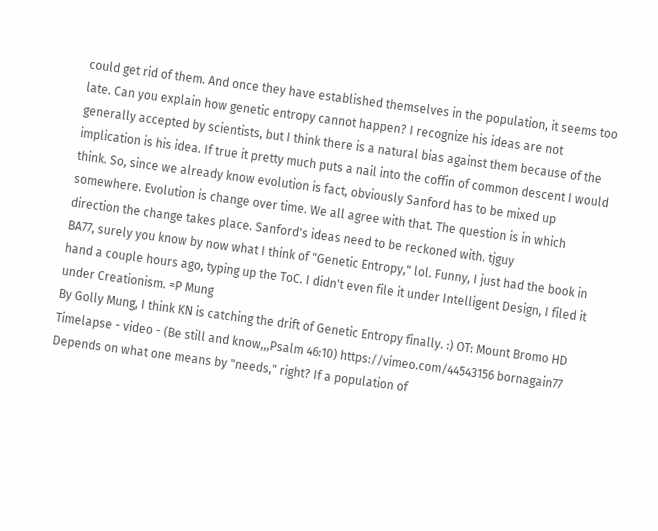could get rid of them. And once they have established themselves in the population, it seems too late. Can you explain how genetic entropy cannot happen? I recognize his ideas are not generally accepted by scientists, but I think there is a natural bias against them because of the implication is his idea. If true it pretty much puts a nail into the coffin of common descent I would think. So, since we already know evolution is fact, obviously Sanford has to be mixed up somewhere. Evolution is change over time. We all agree with that. The question is in which direction the change takes place. Sanford's ideas need to be reckoned with. tjguy
BA77, surely you know by now what I think of "Genetic Entropy," lol. Funny, I just had the book in hand a couple hours ago, typing up the ToC. I didn't even file it under Intelligent Design, I filed it under Creationism. =P Mung
By Golly Mung, I think KN is catching the drift of Genetic Entropy finally. :) OT: Mount Bromo HD Timelapse - video - (Be still and know,,,Psalm 46:10) https://vimeo.com/44543156 bornagain77
Depends on what one means by "needs," right? If a population of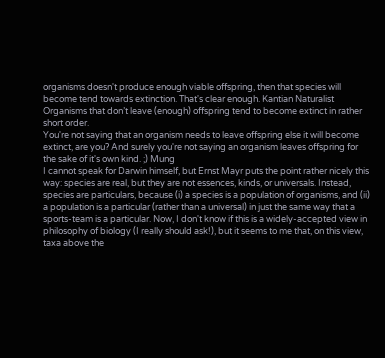organisms doesn't produce enough viable offspring, then that species will become tend towards extinction. That's clear enough. Kantian Naturalist
Organisms that don’t leave (enough) offspring tend to become extinct in rather short order.
You're not saying that an organism needs to leave offspring else it will become extinct, are you? And surely you're not saying an organism leaves offspring for the sake of it's own kind. ;) Mung
I cannot speak for Darwin himself, but Ernst Mayr puts the point rather nicely this way: species are real, but they are not essences, kinds, or universals. Instead, species are particulars, because (i) a species is a population of organisms, and (ii) a population is a particular (rather than a universal) in just the same way that a sports-team is a particular. Now, I don't know if this is a widely-accepted view in philosophy of biology (I really should ask!), but it seems to me that, on this view, taxa above the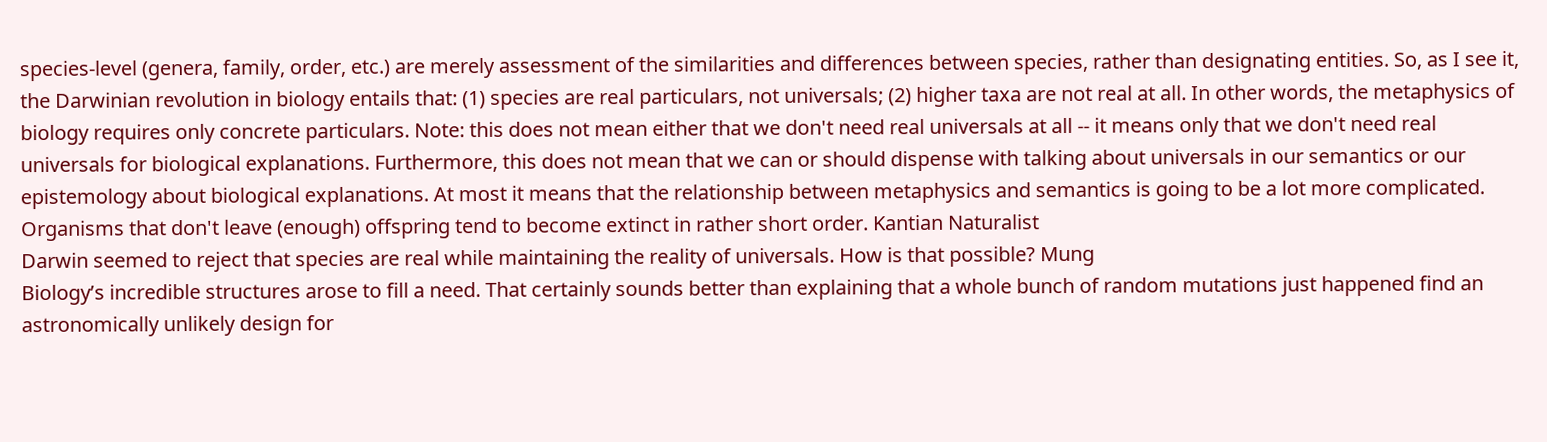species-level (genera, family, order, etc.) are merely assessment of the similarities and differences between species, rather than designating entities. So, as I see it, the Darwinian revolution in biology entails that: (1) species are real particulars, not universals; (2) higher taxa are not real at all. In other words, the metaphysics of biology requires only concrete particulars. Note: this does not mean either that we don't need real universals at all -- it means only that we don't need real universals for biological explanations. Furthermore, this does not mean that we can or should dispense with talking about universals in our semantics or our epistemology about biological explanations. At most it means that the relationship between metaphysics and semantics is going to be a lot more complicated. Organisms that don't leave (enough) offspring tend to become extinct in rather short order. Kantian Naturalist
Darwin seemed to reject that species are real while maintaining the reality of universals. How is that possible? Mung
Biology’s incredible structures arose to fill a need. That certainly sounds better than explaining that a whole bunch of random mutations just happened find an astronomically unlikely design for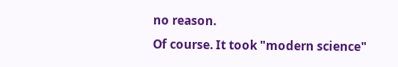no reason.
Of course. It took "modern science"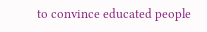to convince educated people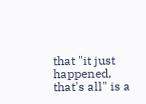that "it just happened, that's all" is a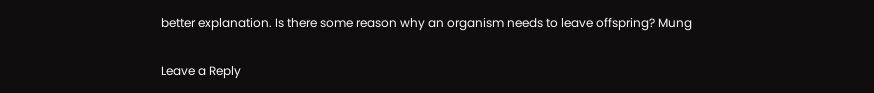better explanation. Is there some reason why an organism needs to leave offspring? Mung

Leave a Reply